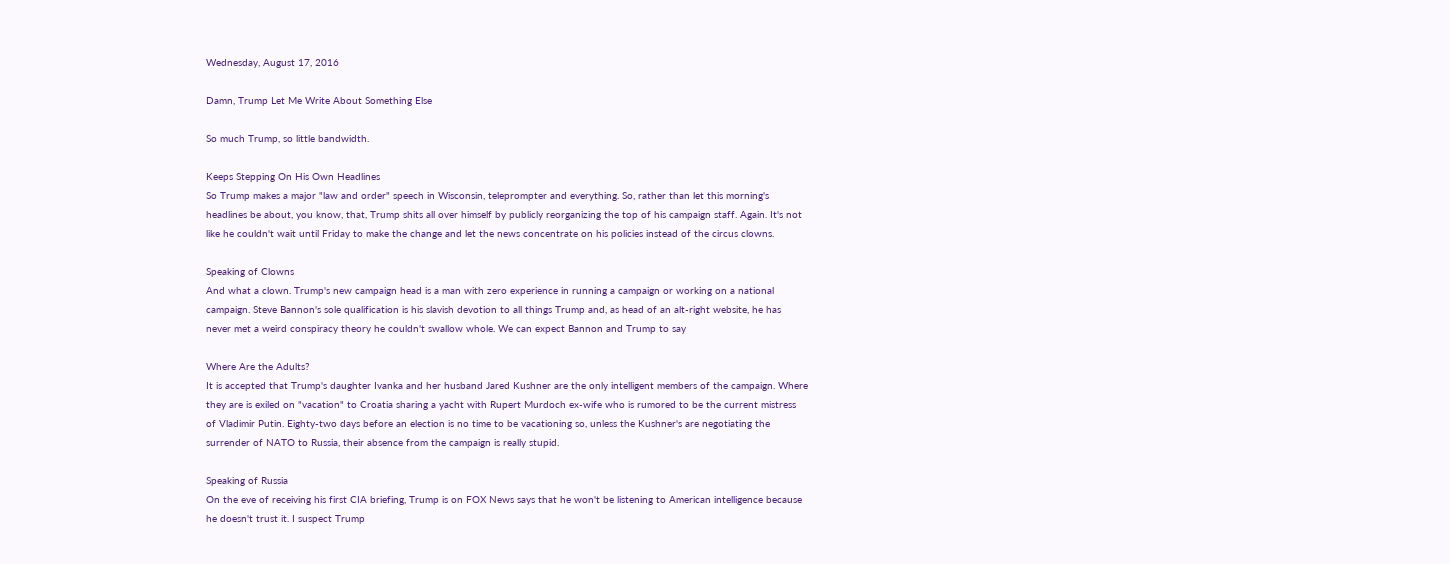Wednesday, August 17, 2016

Damn, Trump Let Me Write About Something Else

So much Trump, so little bandwidth.

Keeps Stepping On His Own Headlines
So Trump makes a major "law and order" speech in Wisconsin, teleprompter and everything. So, rather than let this morning's headlines be about, you know, that, Trump shits all over himself by publicly reorganizing the top of his campaign staff. Again. It's not like he couldn't wait until Friday to make the change and let the news concentrate on his policies instead of the circus clowns.

Speaking of Clowns
And what a clown. Trump's new campaign head is a man with zero experience in running a campaign or working on a national campaign. Steve Bannon's sole qualification is his slavish devotion to all things Trump and, as head of an alt-right website, he has never met a weird conspiracy theory he couldn't swallow whole. We can expect Bannon and Trump to say

Where Are the Adults?
It is accepted that Trump's daughter Ivanka and her husband Jared Kushner are the only intelligent members of the campaign. Where they are is exiled on "vacation" to Croatia sharing a yacht with Rupert Murdoch ex-wife who is rumored to be the current mistress of Vladimir Putin. Eighty-two days before an election is no time to be vacationing so, unless the Kushner's are negotiating the surrender of NATO to Russia, their absence from the campaign is really stupid.

Speaking of Russia
On the eve of receiving his first CIA briefing, Trump is on FOX News says that he won't be listening to American intelligence because he doesn't trust it. I suspect Trump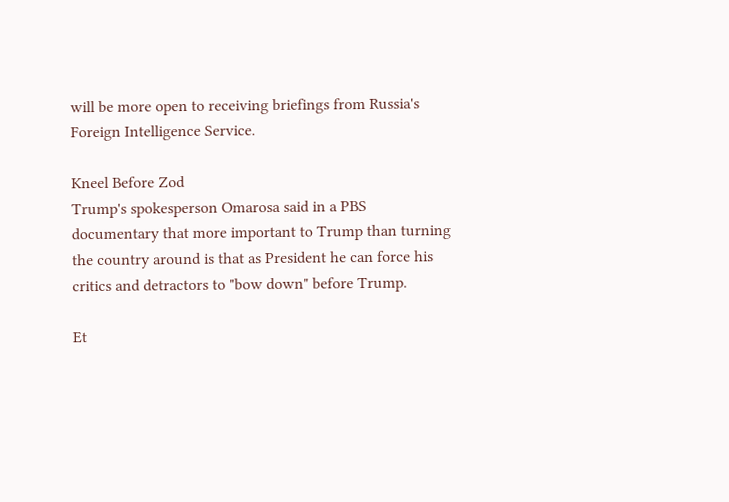will be more open to receiving briefings from Russia's Foreign Intelligence Service.

Kneel Before Zod
Trump's spokesperson Omarosa said in a PBS documentary that more important to Trump than turning the country around is that as President he can force his critics and detractors to "bow down" before Trump.

Et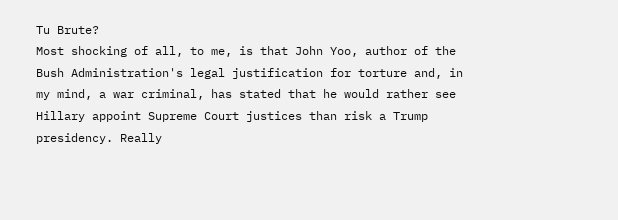Tu Brute?
Most shocking of all, to me, is that John Yoo, author of the Bush Administration's legal justification for torture and, in my mind, a war criminal, has stated that he would rather see Hillary appoint Supreme Court justices than risk a Trump presidency. Really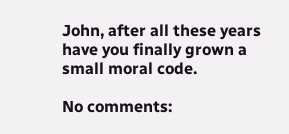John, after all these years have you finally grown a small moral code.

No comments: